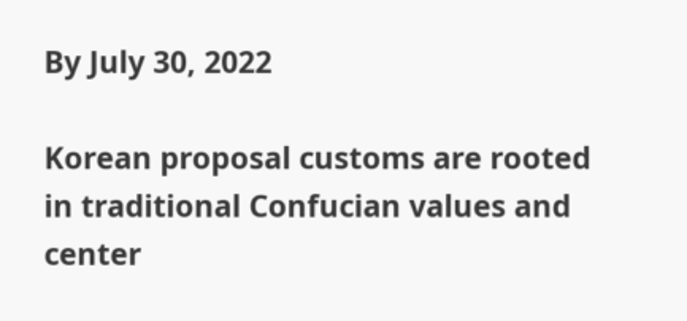By July 30, 2022

Korean proposal customs are rooted in traditional Confucian values and center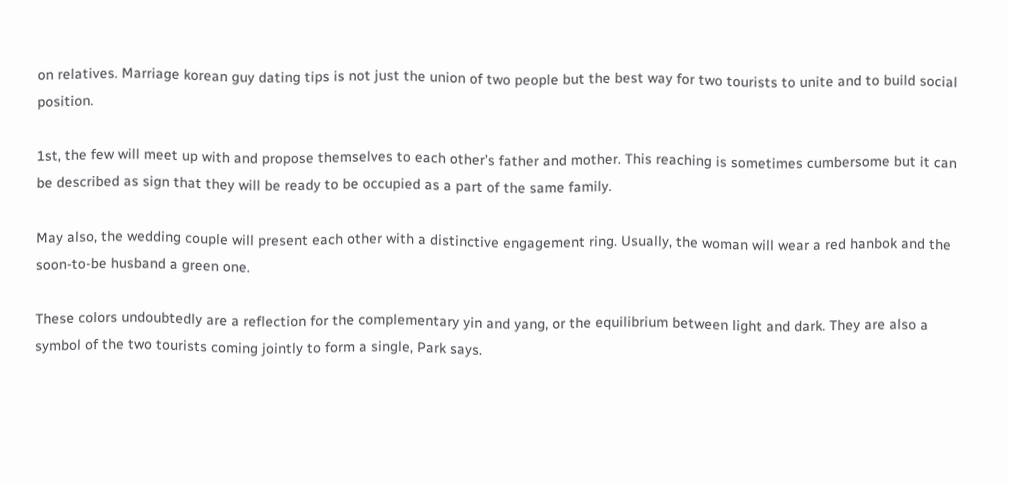on relatives. Marriage korean guy dating tips is not just the union of two people but the best way for two tourists to unite and to build social position.

1st, the few will meet up with and propose themselves to each other’s father and mother. This reaching is sometimes cumbersome but it can be described as sign that they will be ready to be occupied as a part of the same family.

May also, the wedding couple will present each other with a distinctive engagement ring. Usually, the woman will wear a red hanbok and the soon-to-be husband a green one.

These colors undoubtedly are a reflection for the complementary yin and yang, or the equilibrium between light and dark. They are also a symbol of the two tourists coming jointly to form a single, Park says.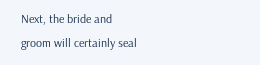Next, the bride and groom will certainly seal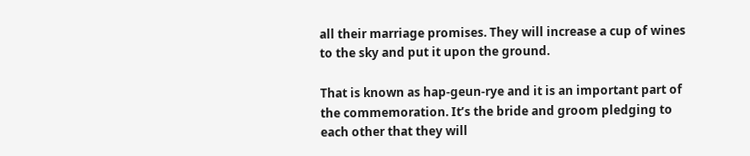all their marriage promises. They will increase a cup of wines to the sky and put it upon the ground.

That is known as hap-geun-rye and it is an important part of the commemoration. It’s the bride and groom pledging to each other that they will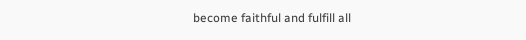become faithful and fulfill all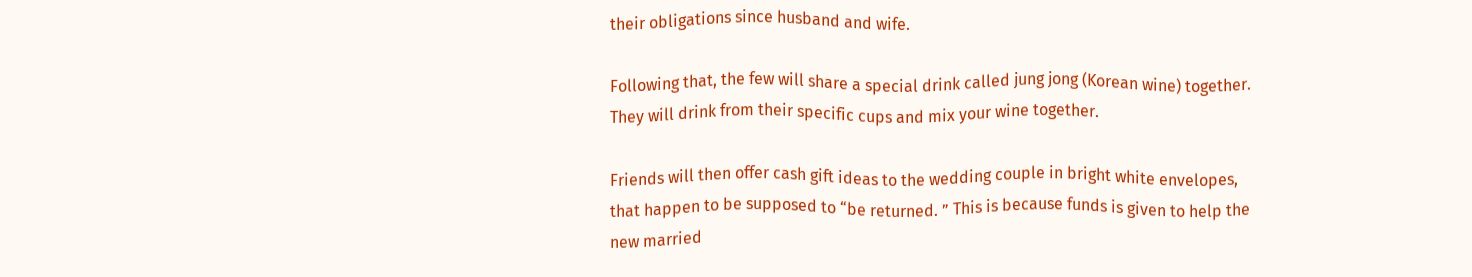their obligations since husband and wife.

Following that, the few will share a special drink called jung jong (Korean wine) together. They will drink from their specific cups and mix your wine together.

Friends will then offer cash gift ideas to the wedding couple in bright white envelopes, that happen to be supposed to “be returned. ” This is because funds is given to help the new married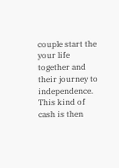couple start the your life together and their journey to independence. This kind of cash is then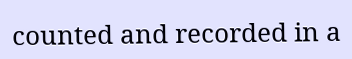counted and recorded in a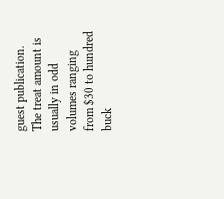guest publication. The treat amount is usually in odd volumes ranging from $30 to hundred buck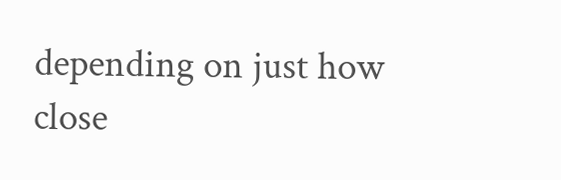depending on just how close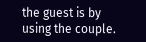the guest is by using the couple.